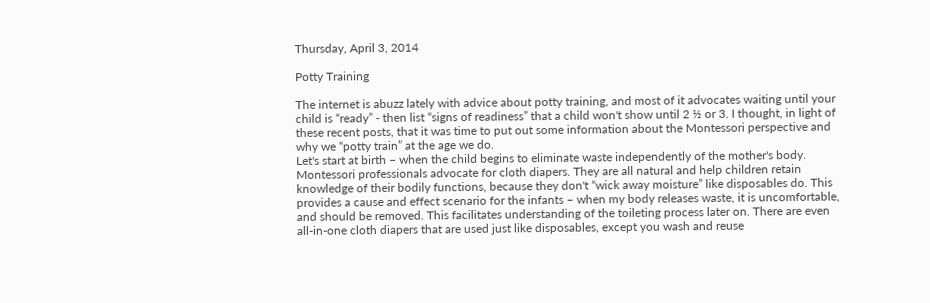Thursday, April 3, 2014

Potty Training

The internet is abuzz lately with advice about potty training, and most of it advocates waiting until your child is “ready” - then list “signs of readiness” that a child won't show until 2 ½ or 3. I thought, in light of these recent posts, that it was time to put out some information about the Montessori perspective and why we “potty train” at the age we do.
Let's start at birth – when the child begins to eliminate waste independently of the mother's body.
Montessori professionals advocate for cloth diapers. They are all natural and help children retain knowledge of their bodily functions, because they don't “wick away moisture” like disposables do. This provides a cause and effect scenario for the infants – when my body releases waste, it is uncomfortable, and should be removed. This facilitates understanding of the toileting process later on. There are even all-in-one cloth diapers that are used just like disposables, except you wash and reuse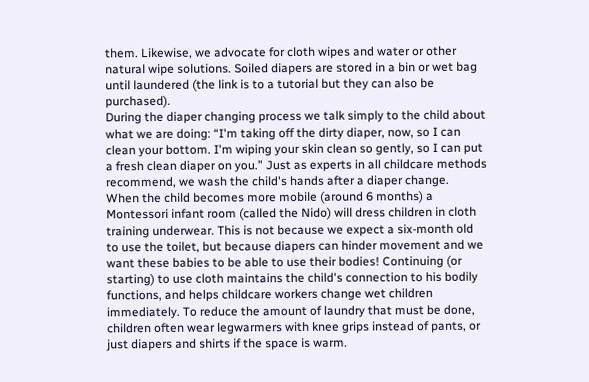them. Likewise, we advocate for cloth wipes and water or other natural wipe solutions. Soiled diapers are stored in a bin or wet bag until laundered (the link is to a tutorial but they can also be purchased).
During the diaper changing process we talk simply to the child about what we are doing: “I'm taking off the dirty diaper, now, so I can clean your bottom. I'm wiping your skin clean so gently, so I can put a fresh clean diaper on you.” Just as experts in all childcare methods recommend, we wash the child's hands after a diaper change.
When the child becomes more mobile (around 6 months) a Montessori infant room (called the Nido) will dress children in cloth training underwear. This is not because we expect a six-month old to use the toilet, but because diapers can hinder movement and we want these babies to be able to use their bodies! Continuing (or starting) to use cloth maintains the child's connection to his bodily functions, and helps childcare workers change wet children immediately. To reduce the amount of laundry that must be done, children often wear legwarmers with knee grips instead of pants, or just diapers and shirts if the space is warm.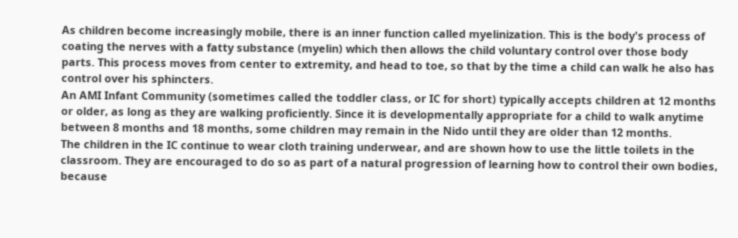As children become increasingly mobile, there is an inner function called myelinization. This is the body's process of coating the nerves with a fatty substance (myelin) which then allows the child voluntary control over those body parts. This process moves from center to extremity, and head to toe, so that by the time a child can walk he also has control over his sphincters.
An AMI Infant Community (sometimes called the toddler class, or IC for short) typically accepts children at 12 months or older, as long as they are walking proficiently. Since it is developmentally appropriate for a child to walk anytime between 8 months and 18 months, some children may remain in the Nido until they are older than 12 months.
The children in the IC continue to wear cloth training underwear, and are shown how to use the little toilets in the classroom. They are encouraged to do so as part of a natural progression of learning how to control their own bodies, because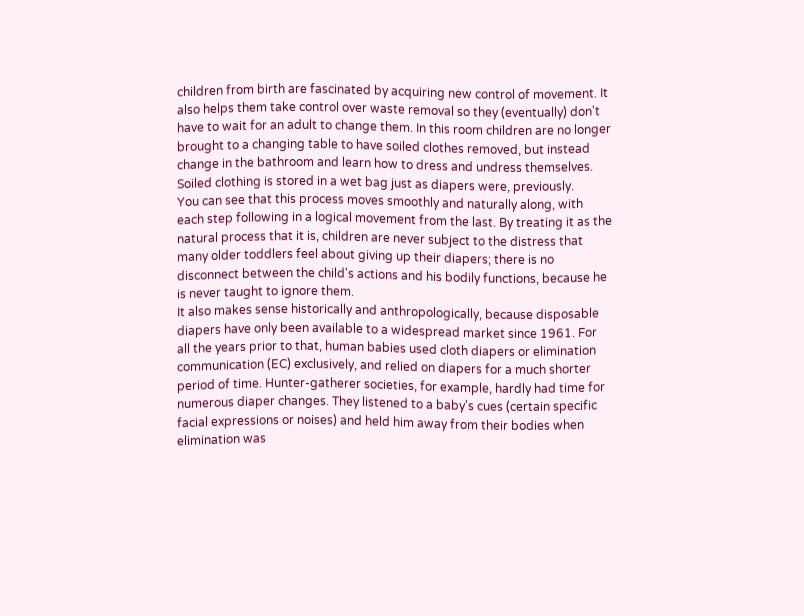children from birth are fascinated by acquiring new control of movement. It also helps them take control over waste removal so they (eventually) don't have to wait for an adult to change them. In this room children are no longer brought to a changing table to have soiled clothes removed, but instead change in the bathroom and learn how to dress and undress themselves. Soiled clothing is stored in a wet bag just as diapers were, previously.
You can see that this process moves smoothly and naturally along, with each step following in a logical movement from the last. By treating it as the natural process that it is, children are never subject to the distress that many older toddlers feel about giving up their diapers; there is no disconnect between the child's actions and his bodily functions, because he is never taught to ignore them.
It also makes sense historically and anthropologically, because disposable diapers have only been available to a widespread market since 1961. For all the years prior to that, human babies used cloth diapers or elimination communication (EC) exclusively, and relied on diapers for a much shorter period of time. Hunter-gatherer societies, for example, hardly had time for numerous diaper changes. They listened to a baby's cues (certain specific facial expressions or noises) and held him away from their bodies when elimination was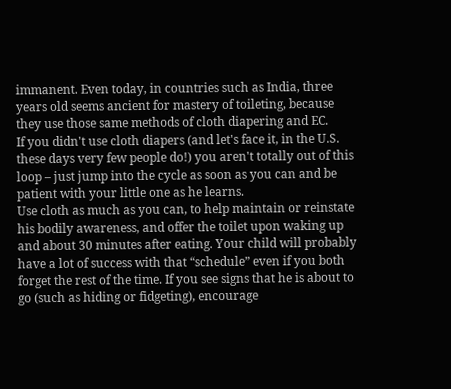immanent. Even today, in countries such as India, three years old seems ancient for mastery of toileting, because they use those same methods of cloth diapering and EC.
If you didn't use cloth diapers (and let's face it, in the U.S. these days very few people do!) you aren't totally out of this loop – just jump into the cycle as soon as you can and be patient with your little one as he learns.
Use cloth as much as you can, to help maintain or reinstate his bodily awareness, and offer the toilet upon waking up and about 30 minutes after eating. Your child will probably have a lot of success with that “schedule” even if you both forget the rest of the time. If you see signs that he is about to go (such as hiding or fidgeting), encourage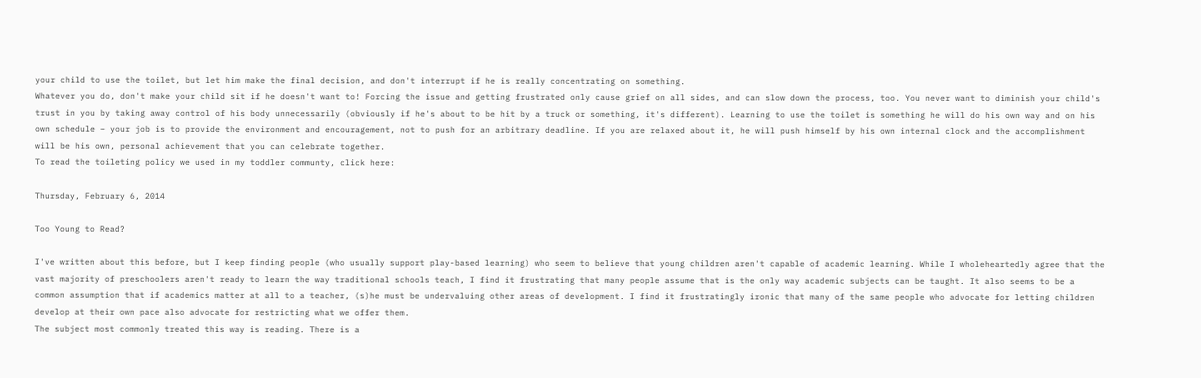your child to use the toilet, but let him make the final decision, and don't interrupt if he is really concentrating on something.
Whatever you do, don't make your child sit if he doesn't want to! Forcing the issue and getting frustrated only cause grief on all sides, and can slow down the process, too. You never want to diminish your child's trust in you by taking away control of his body unnecessarily (obviously if he's about to be hit by a truck or something, it's different). Learning to use the toilet is something he will do his own way and on his own schedule – your job is to provide the environment and encouragement, not to push for an arbitrary deadline. If you are relaxed about it, he will push himself by his own internal clock and the accomplishment will be his own, personal achievement that you can celebrate together.
To read the toileting policy we used in my toddler communty, click here:

Thursday, February 6, 2014

Too Young to Read?

I've written about this before, but I keep finding people (who usually support play-based learning) who seem to believe that young children aren't capable of academic learning. While I wholeheartedly agree that the vast majority of preschoolers aren't ready to learn the way traditional schools teach, I find it frustrating that many people assume that is the only way academic subjects can be taught. It also seems to be a common assumption that if academics matter at all to a teacher, (s)he must be undervaluing other areas of development. I find it frustratingly ironic that many of the same people who advocate for letting children develop at their own pace also advocate for restricting what we offer them.
The subject most commonly treated this way is reading. There is a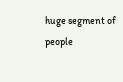huge segment of people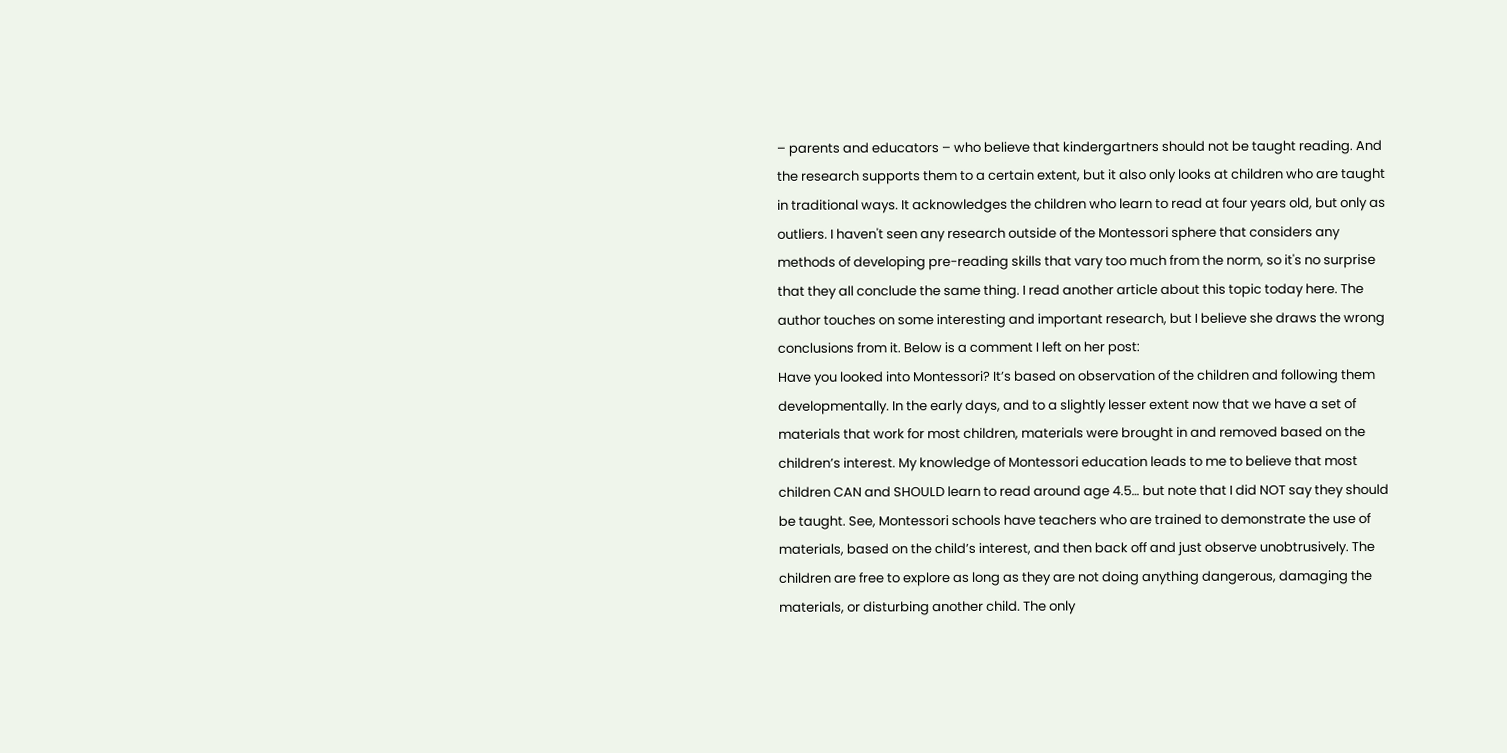– parents and educators – who believe that kindergartners should not be taught reading. And the research supports them to a certain extent, but it also only looks at children who are taught in traditional ways. It acknowledges the children who learn to read at four years old, but only as outliers. I haven't seen any research outside of the Montessori sphere that considers any methods of developing pre-reading skills that vary too much from the norm, so it's no surprise that they all conclude the same thing. I read another article about this topic today here. The author touches on some interesting and important research, but I believe she draws the wrong conclusions from it. Below is a comment I left on her post:
Have you looked into Montessori? It’s based on observation of the children and following them developmentally. In the early days, and to a slightly lesser extent now that we have a set of materials that work for most children, materials were brought in and removed based on the children’s interest. My knowledge of Montessori education leads to me to believe that most children CAN and SHOULD learn to read around age 4.5… but note that I did NOT say they should be taught. See, Montessori schools have teachers who are trained to demonstrate the use of materials, based on the child’s interest, and then back off and just observe unobtrusively. The children are free to explore as long as they are not doing anything dangerous, damaging the materials, or disturbing another child. The only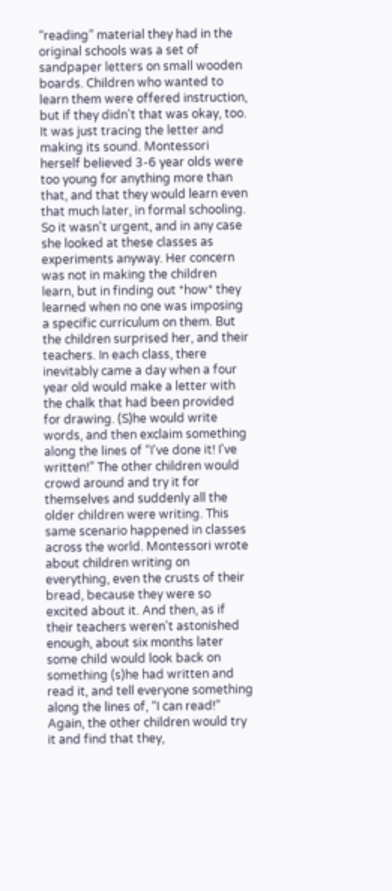“reading” material they had in the original schools was a set of sandpaper letters on small wooden boards. Children who wanted to learn them were offered instruction, but if they didn't that was okay, too. It was just tracing the letter and making its sound. Montessori herself believed 3-6 year olds were too young for anything more than that, and that they would learn even that much later, in formal schooling. So it wasn't urgent, and in any case she looked at these classes as experiments anyway. Her concern was not in making the children learn, but in finding out *how* they learned when no one was imposing a specific curriculum on them. But the children surprised her, and their teachers. In each class, there inevitably came a day when a four year old would make a letter with the chalk that had been provided for drawing. (S)he would write words, and then exclaim something along the lines of “I've done it! I've written!” The other children would crowd around and try it for themselves and suddenly all the older children were writing. This same scenario happened in classes across the world. Montessori wrote about children writing on everything, even the crusts of their bread, because they were so excited about it. And then, as if their teachers weren't astonished enough, about six months later some child would look back on something (s)he had written and read it, and tell everyone something along the lines of, “I can read!” Again, the other children would try it and find that they,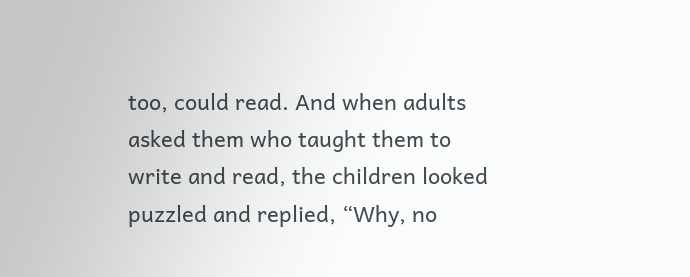too, could read. And when adults asked them who taught them to write and read, the children looked puzzled and replied, “Why, no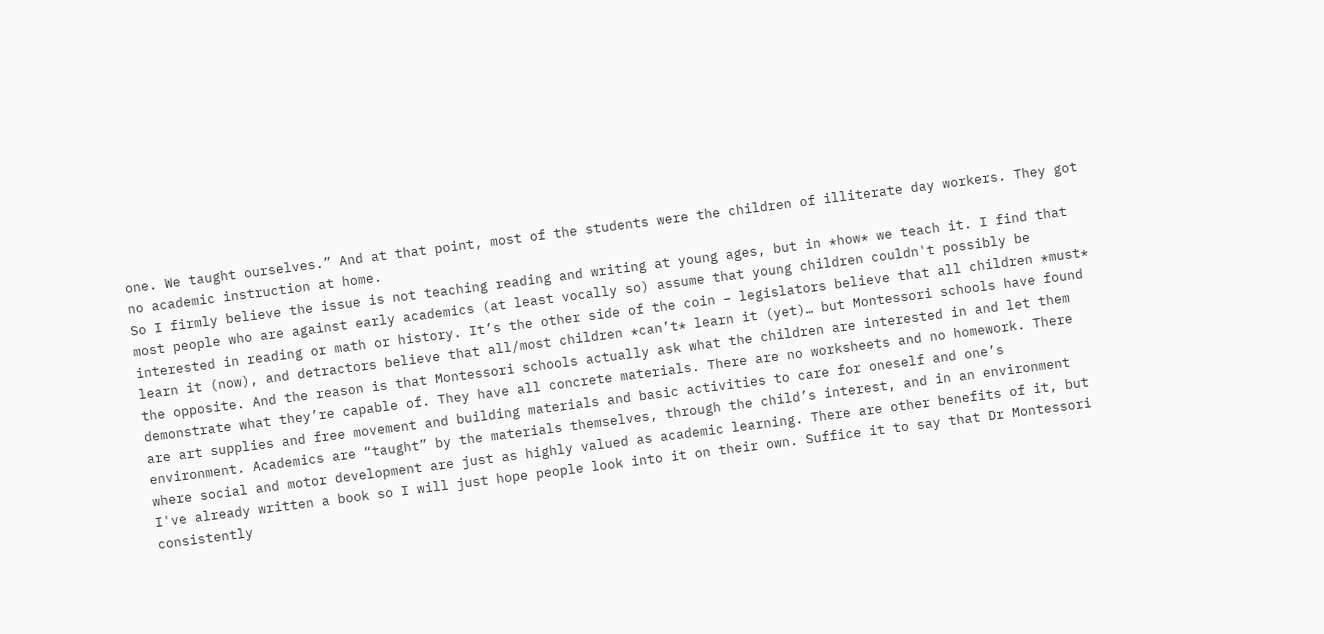one. We taught ourselves.” And at that point, most of the students were the children of illiterate day workers. They got no academic instruction at home.
So I firmly believe the issue is not teaching reading and writing at young ages, but in *how* we teach it. I find that most people who are against early academics (at least vocally so) assume that young children couldn't possibly be interested in reading or math or history. It’s the other side of the coin – legislators believe that all children *must* learn it (now), and detractors believe that all/most children *can’t* learn it (yet)… but Montessori schools have found the opposite. And the reason is that Montessori schools actually ask what the children are interested in and let them demonstrate what they’re capable of. They have all concrete materials. There are no worksheets and no homework. There are art supplies and free movement and building materials and basic activities to care for oneself and one’s environment. Academics are “taught” by the materials themselves, through the child’s interest, and in an environment where social and motor development are just as highly valued as academic learning. There are other benefits of it, but I've already written a book so I will just hope people look into it on their own. Suffice it to say that Dr Montessori consistently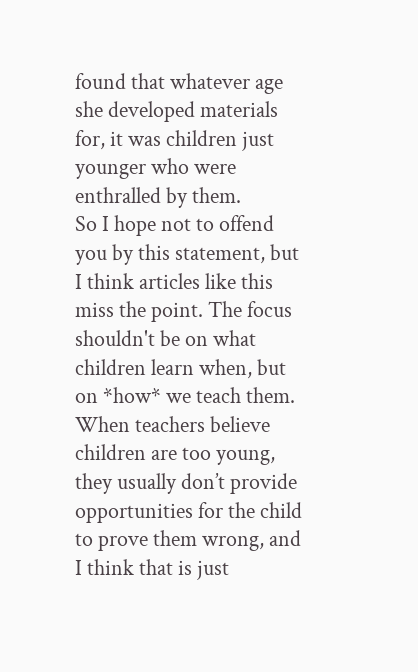found that whatever age she developed materials for, it was children just younger who were enthralled by them.
So I hope not to offend you by this statement, but I think articles like this miss the point. The focus shouldn't be on what children learn when, but on *how* we teach them. When teachers believe children are too young, they usually don’t provide opportunities for the child to prove them wrong, and I think that is just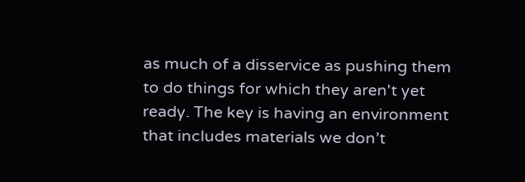as much of a disservice as pushing them to do things for which they aren't yet ready. The key is having an environment that includes materials we don’t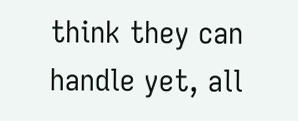think they can handle yet, all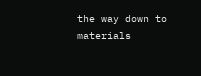the way down to materials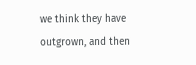we think they have outgrown, and then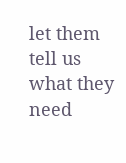let them tell us what they need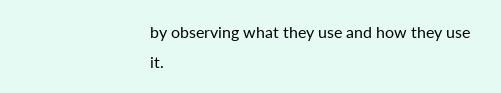by observing what they use and how they use it.